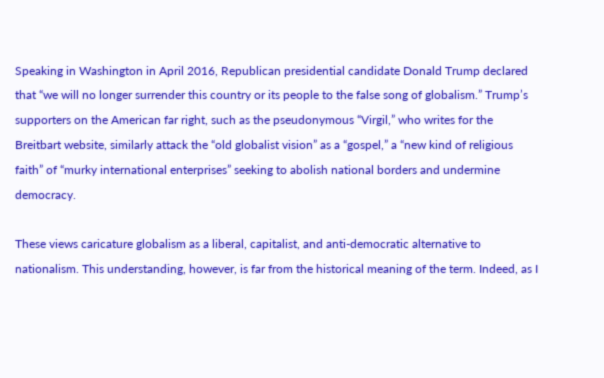Speaking in Washington in April 2016, Republican presidential candidate Donald Trump declared that “we will no longer surrender this country or its people to the false song of globalism.” Trump’s supporters on the American far right, such as the pseudonymous “Virgil,” who writes for the Breitbart website, similarly attack the “old globalist vision” as a “gospel,” a “new kind of religious faith” of “murky international enterprises” seeking to abolish national borders and undermine democracy.

These views caricature globalism as a liberal, capitalist, and anti-democratic alternative to nationalism. This understanding, however, is far from the historical meaning of the term. Indeed, as I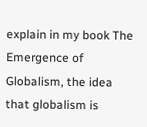explain in my book The Emergence of Globalism, the idea that globalism is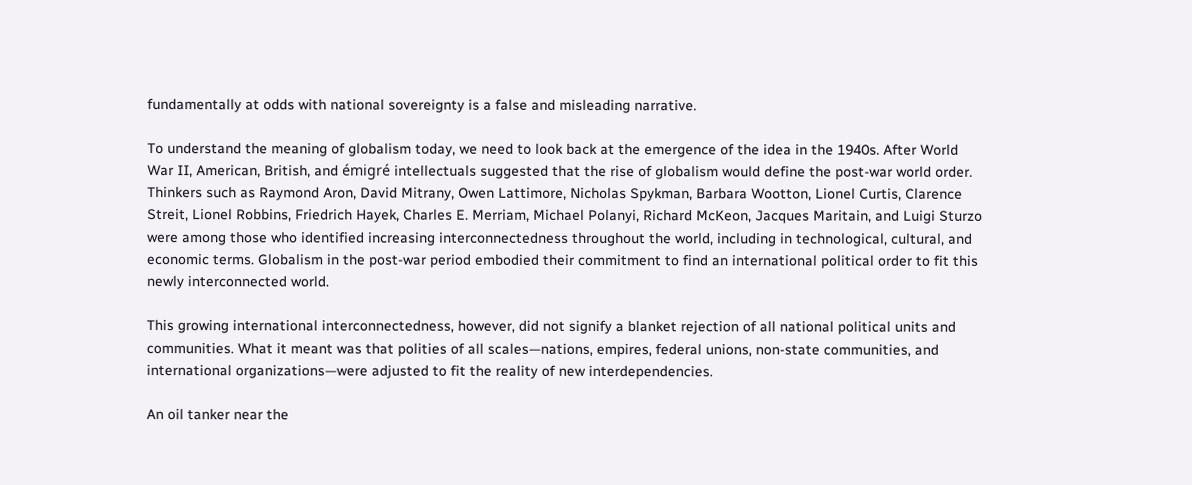fundamentally at odds with national sovereignty is a false and misleading narrative.

To understand the meaning of globalism today, we need to look back at the emergence of the idea in the 1940s. After World War II, American, British, and émigré intellectuals suggested that the rise of globalism would define the post-war world order. Thinkers such as Raymond Aron, David Mitrany, Owen Lattimore, Nicholas Spykman, Barbara Wootton, Lionel Curtis, Clarence Streit, Lionel Robbins, Friedrich Hayek, Charles E. Merriam, Michael Polanyi, Richard McKeon, Jacques Maritain, and Luigi Sturzo were among those who identified increasing interconnectedness throughout the world, including in technological, cultural, and economic terms. Globalism in the post-war period embodied their commitment to find an international political order to fit this newly interconnected world.

This growing international interconnectedness, however, did not signify a blanket rejection of all national political units and communities. What it meant was that polities of all scales—nations, empires, federal unions, non-state communities, and international organizations—were adjusted to fit the reality of new interdependencies.

An oil tanker near the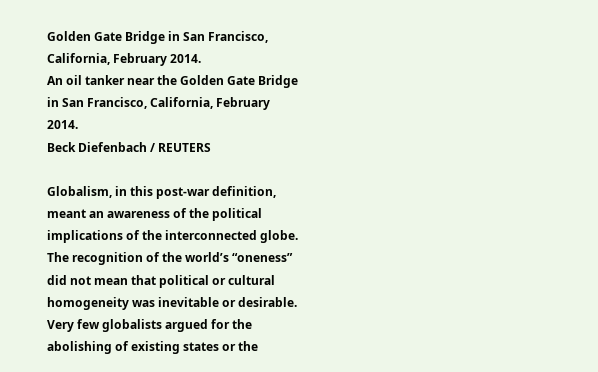Golden Gate Bridge in San Francisco, California, February 2014.
An oil tanker near the Golden Gate Bridge in San Francisco, California, February 2014.
Beck Diefenbach / REUTERS

Globalism, in this post-war definition, meant an awareness of the political implications of the interconnected globe. The recognition of the world’s “oneness” did not mean that political or cultural homogeneity was inevitable or desirable. Very few globalists argued for the abolishing of existing states or the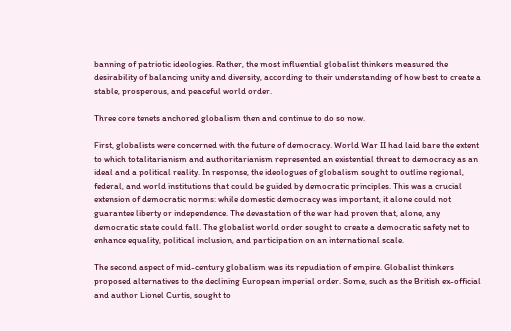banning of patriotic ideologies. Rather, the most influential globalist thinkers measured the desirability of balancing unity and diversity, according to their understanding of how best to create a stable, prosperous, and peaceful world order.

Three core tenets anchored globalism then and continue to do so now.

First, globalists were concerned with the future of democracy. World War II had laid bare the extent to which totalitarianism and authoritarianism represented an existential threat to democracy as an ideal and a political reality. In response, the ideologues of globalism sought to outline regional, federal, and world institutions that could be guided by democratic principles. This was a crucial extension of democratic norms: while domestic democracy was important, it alone could not guarantee liberty or independence. The devastation of the war had proven that, alone, any democratic state could fall. The globalist world order sought to create a democratic safety net to enhance equality, political inclusion, and participation on an international scale.

The second aspect of mid-century globalism was its repudiation of empire. Globalist thinkers proposed alternatives to the declining European imperial order. Some, such as the British ex-official and author Lionel Curtis, sought to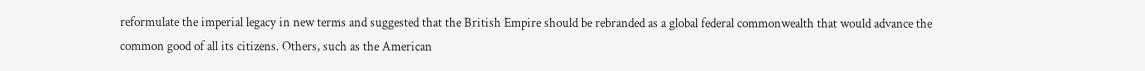reformulate the imperial legacy in new terms and suggested that the British Empire should be rebranded as a global federal commonwealth that would advance the common good of all its citizens. Others, such as the American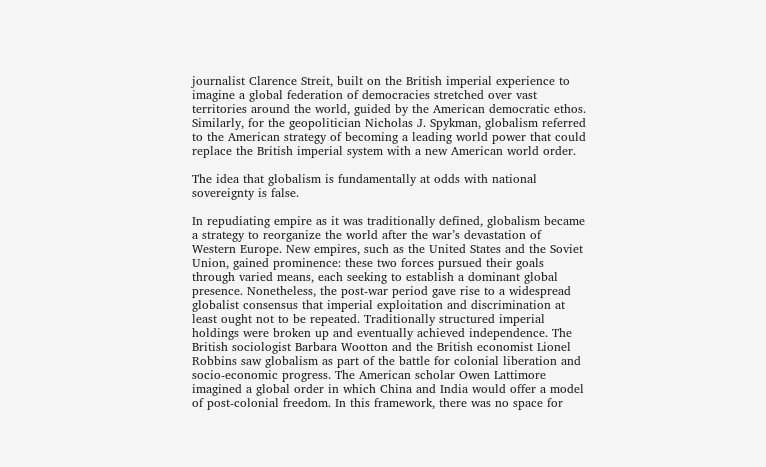journalist Clarence Streit, built on the British imperial experience to imagine a global federation of democracies stretched over vast territories around the world, guided by the American democratic ethos. Similarly, for the geopolitician Nicholas J. Spykman, globalism referred to the American strategy of becoming a leading world power that could replace the British imperial system with a new American world order.

The idea that globalism is fundamentally at odds with national sovereignty is false.

In repudiating empire as it was traditionally defined, globalism became a strategy to reorganize the world after the war’s devastation of Western Europe. New empires, such as the United States and the Soviet Union, gained prominence: these two forces pursued their goals through varied means, each seeking to establish a dominant global presence. Nonetheless, the post-war period gave rise to a widespread globalist consensus that imperial exploitation and discrimination at least ought not to be repeated. Traditionally structured imperial holdings were broken up and eventually achieved independence. The British sociologist Barbara Wootton and the British economist Lionel Robbins saw globalism as part of the battle for colonial liberation and socio-economic progress. The American scholar Owen Lattimore imagined a global order in which China and India would offer a model of post-colonial freedom. In this framework, there was no space for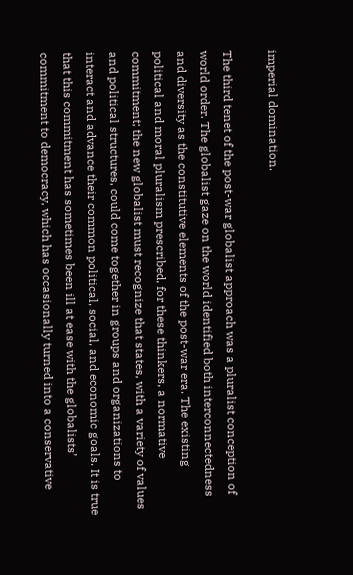imperial domination.

The third tenet of the post-war globalist approach was a pluralist conception of world order. The globalist gaze on the world identified both interconnectedness and diversity as the constitutive elements of the post-war era. The existing political and moral pluralism prescribed, for these thinkers, a normative commitment; the new globalist must recognize that states, with a variety of values and political structures, could come together in groups and organizations to interact and advance their common political, social, and economic goals. It is true that this commitment has sometimes been ill at ease with the globalists’ commitment to democracy, which has occasionally turned into a conservative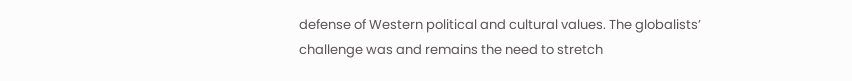defense of Western political and cultural values. The globalists’ challenge was and remains the need to stretch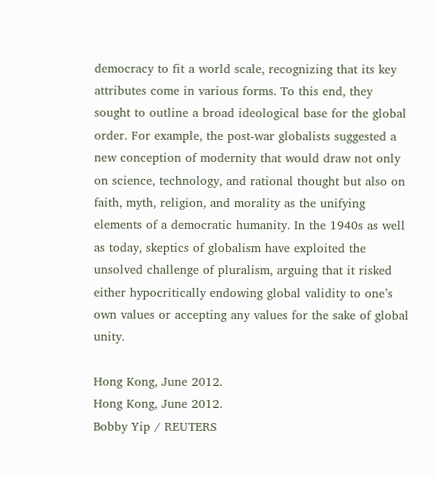democracy to fit a world scale, recognizing that its key attributes come in various forms. To this end, they sought to outline a broad ideological base for the global order. For example, the post-war globalists suggested a new conception of modernity that would draw not only on science, technology, and rational thought but also on faith, myth, religion, and morality as the unifying elements of a democratic humanity. In the 1940s as well as today, skeptics of globalism have exploited the unsolved challenge of pluralism, arguing that it risked either hypocritically endowing global validity to one’s own values or accepting any values for the sake of global unity.

Hong Kong, June 2012.
Hong Kong, June 2012.
Bobby Yip / REUTERS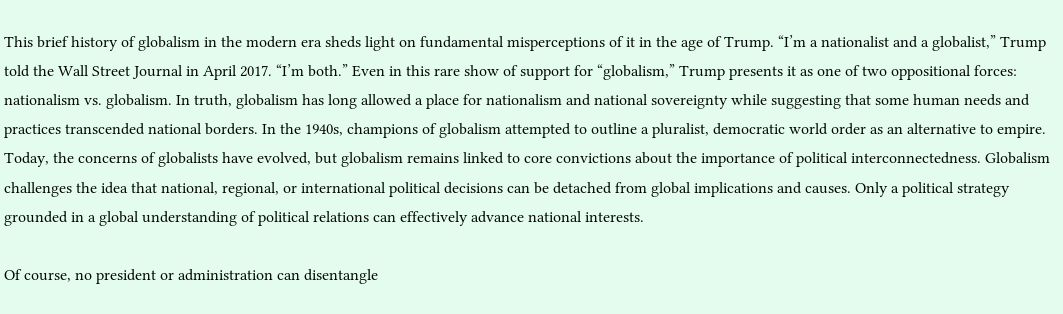This brief history of globalism in the modern era sheds light on fundamental misperceptions of it in the age of Trump. “I’m a nationalist and a globalist,” Trump told the Wall Street Journal in April 2017. “I’m both.” Even in this rare show of support for “globalism,” Trump presents it as one of two oppositional forces: nationalism vs. globalism. In truth, globalism has long allowed a place for nationalism and national sovereignty while suggesting that some human needs and practices transcended national borders. In the 1940s, champions of globalism attempted to outline a pluralist, democratic world order as an alternative to empire. Today, the concerns of globalists have evolved, but globalism remains linked to core convictions about the importance of political interconnectedness. Globalism challenges the idea that national, regional, or international political decisions can be detached from global implications and causes. Only a political strategy grounded in a global understanding of political relations can effectively advance national interests.

Of course, no president or administration can disentangle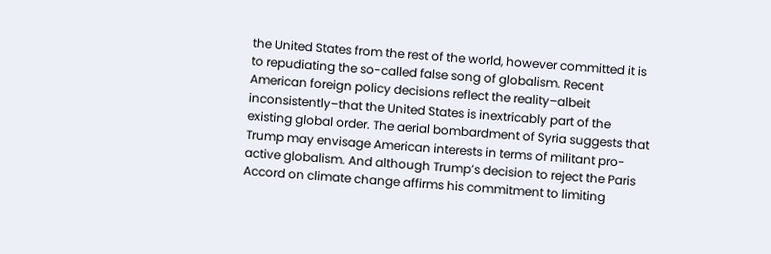the United States from the rest of the world, however committed it is to repudiating the so-called false song of globalism. Recent American foreign policy decisions reflect the reality–albeit inconsistently–that the United States is inextricably part of the existing global order. The aerial bombardment of Syria suggests that Trump may envisage American interests in terms of militant pro-active globalism. And although Trump’s decision to reject the Paris Accord on climate change affirms his commitment to limiting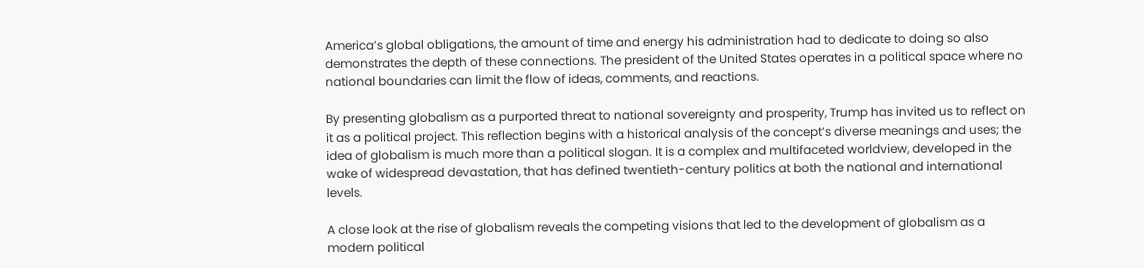America’s global obligations, the amount of time and energy his administration had to dedicate to doing so also demonstrates the depth of these connections. The president of the United States operates in a political space where no national boundaries can limit the flow of ideas, comments, and reactions.

By presenting globalism as a purported threat to national sovereignty and prosperity, Trump has invited us to reflect on it as a political project. This reflection begins with a historical analysis of the concept’s diverse meanings and uses; the idea of globalism is much more than a political slogan. It is a complex and multifaceted worldview, developed in the wake of widespread devastation, that has defined twentieth-century politics at both the national and international levels.

A close look at the rise of globalism reveals the competing visions that led to the development of globalism as a modern political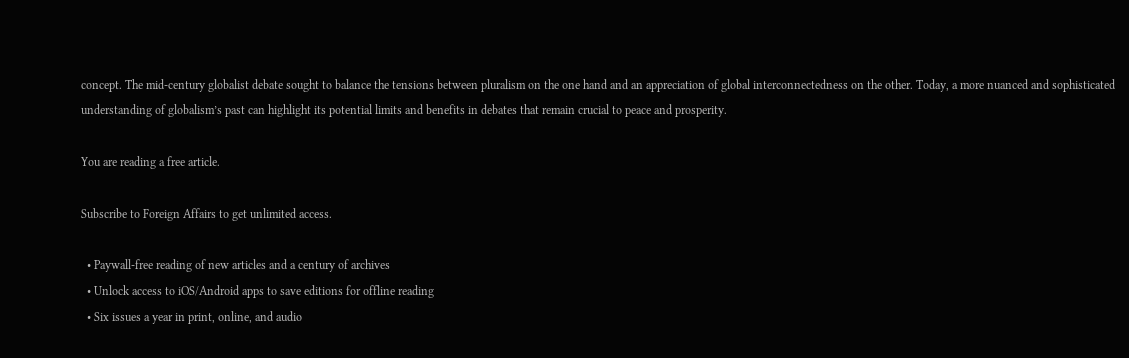concept. The mid-century globalist debate sought to balance the tensions between pluralism on the one hand and an appreciation of global interconnectedness on the other. Today, a more nuanced and sophisticated understanding of globalism’s past can highlight its potential limits and benefits in debates that remain crucial to peace and prosperity.

You are reading a free article.

Subscribe to Foreign Affairs to get unlimited access.

  • Paywall-free reading of new articles and a century of archives
  • Unlock access to iOS/Android apps to save editions for offline reading
  • Six issues a year in print, online, and audio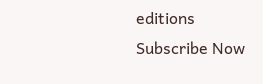editions
Subscribe Now